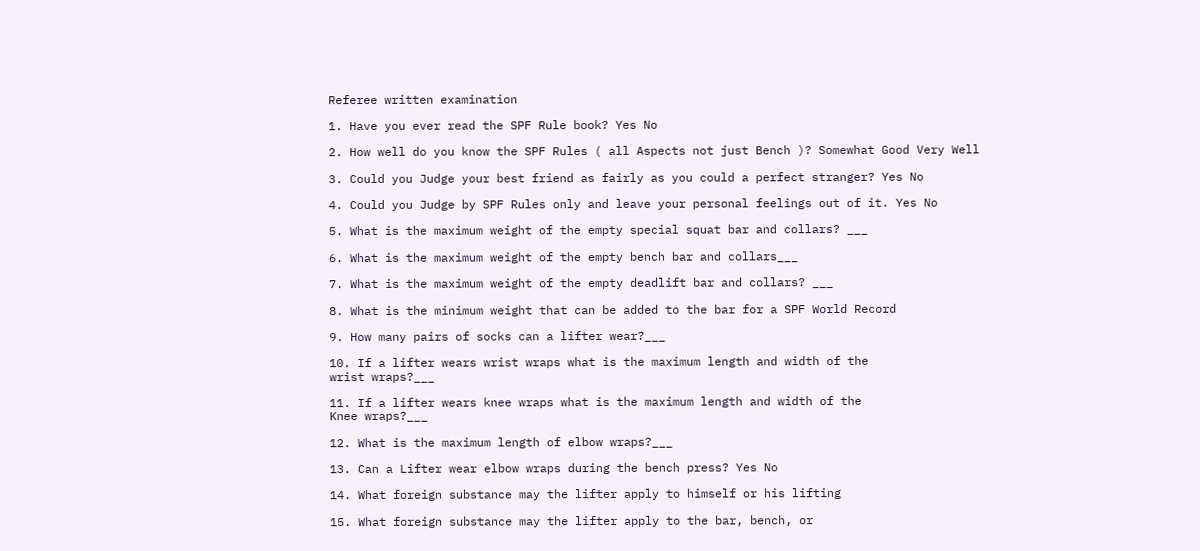Referee written examination

1. Have you ever read the SPF Rule book? Yes No

2. How well do you know the SPF Rules ( all Aspects not just Bench )? Somewhat Good Very Well

3. Could you Judge your best friend as fairly as you could a perfect stranger? Yes No

4. Could you Judge by SPF Rules only and leave your personal feelings out of it. Yes No

5. What is the maximum weight of the empty special squat bar and collars? ___

6. What is the maximum weight of the empty bench bar and collars___

7. What is the maximum weight of the empty deadlift bar and collars? ___

8. What is the minimum weight that can be added to the bar for a SPF World Record

9. How many pairs of socks can a lifter wear?___

10. If a lifter wears wrist wraps what is the maximum length and width of the
wrist wraps?___

11. If a lifter wears knee wraps what is the maximum length and width of the
Knee wraps?___

12. What is the maximum length of elbow wraps?___

13. Can a Lifter wear elbow wraps during the bench press? Yes No

14. What foreign substance may the lifter apply to himself or his lifting

15. What foreign substance may the lifter apply to the bar, bench, or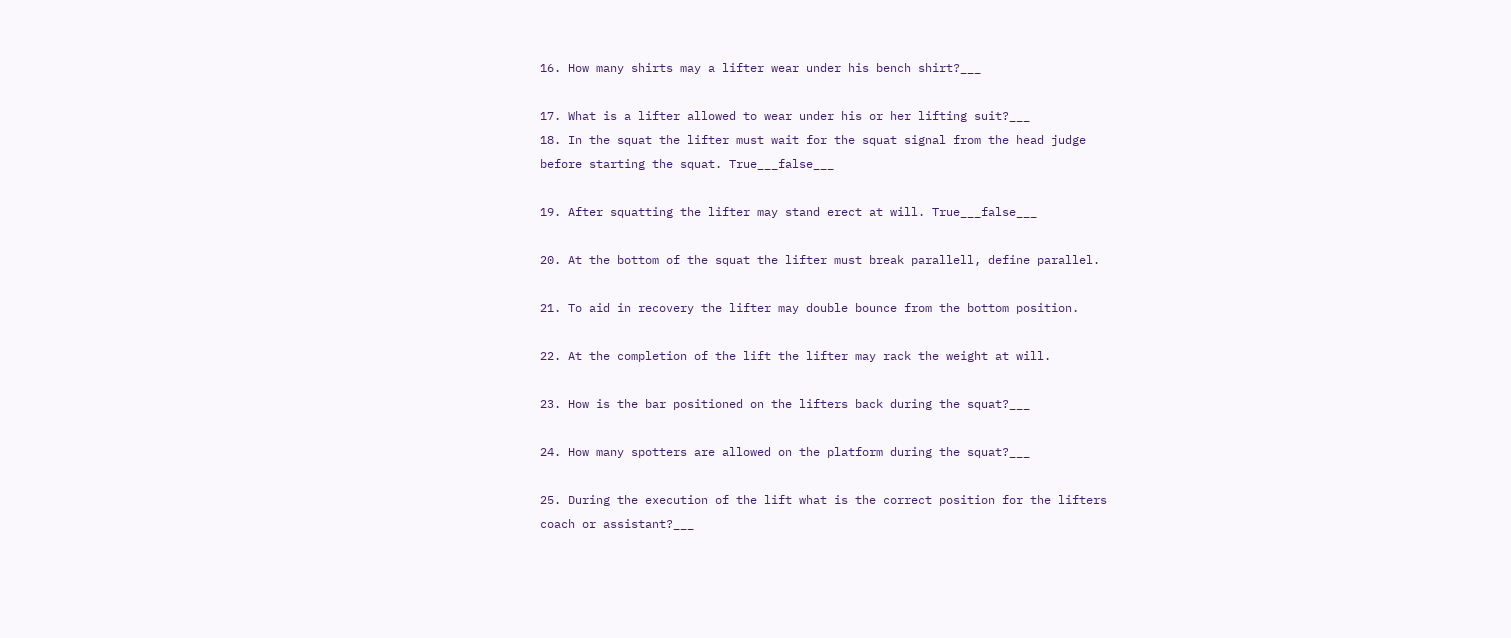16. How many shirts may a lifter wear under his bench shirt?___

17. What is a lifter allowed to wear under his or her lifting suit?___
18. In the squat the lifter must wait for the squat signal from the head judge
before starting the squat. True___false___

19. After squatting the lifter may stand erect at will. True___false___

20. At the bottom of the squat the lifter must break parallell, define parallel.

21. To aid in recovery the lifter may double bounce from the bottom position.

22. At the completion of the lift the lifter may rack the weight at will.

23. How is the bar positioned on the lifters back during the squat?___

24. How many spotters are allowed on the platform during the squat?___

25. During the execution of the lift what is the correct position for the lifters
coach or assistant?___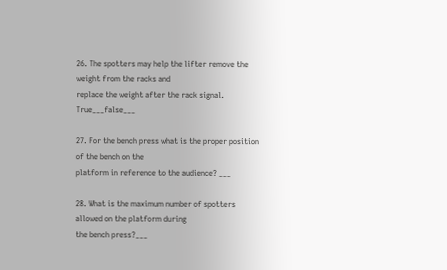26. The spotters may help the lifter remove the weight from the racks and
replace the weight after the rack signal. True___false___

27. For the bench press what is the proper position of the bench on the
platform in reference to the audience? ___

28. What is the maximum number of spotters allowed on the platform during
the bench press?___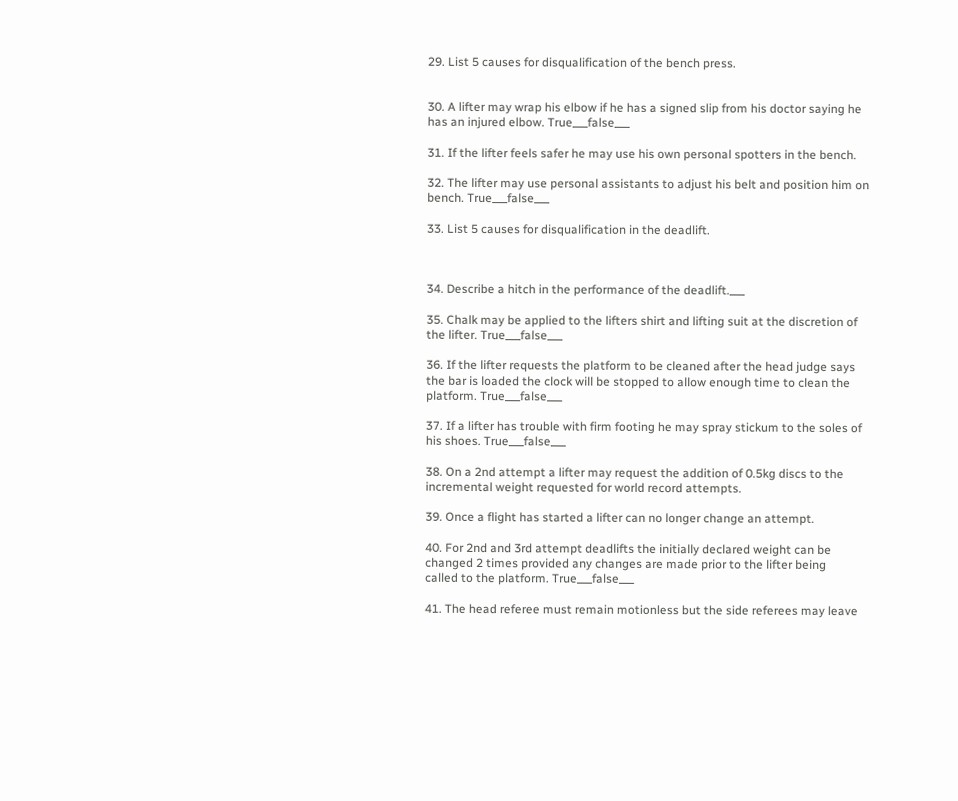29. List 5 causes for disqualification of the bench press.


30. A lifter may wrap his elbow if he has a signed slip from his doctor saying he
has an injured elbow. True___false___

31. If the lifter feels safer he may use his own personal spotters in the bench.

32. The lifter may use personal assistants to adjust his belt and position him on
bench. True___false___

33. List 5 causes for disqualification in the deadlift.



34. Describe a hitch in the performance of the deadlift.___

35. Chalk may be applied to the lifters shirt and lifting suit at the discretion of
the lifter. True___false___

36. If the lifter requests the platform to be cleaned after the head judge says
the bar is loaded the clock will be stopped to allow enough time to clean the
platform. True___false___

37. If a lifter has trouble with firm footing he may spray stickum to the soles of
his shoes. True___false___

38. On a 2nd attempt a lifter may request the addition of 0.5kg discs to the
incremental weight requested for world record attempts.

39. Once a flight has started a lifter can no longer change an attempt.

40. For 2nd and 3rd attempt deadlifts the initially declared weight can be
changed 2 times provided any changes are made prior to the lifter being
called to the platform. True___false___

41. The head referee must remain motionless but the side referees may leave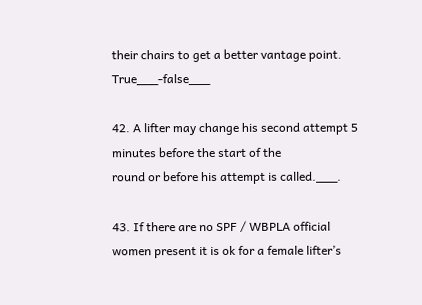their chairs to get a better vantage point. True___-false___

42. A lifter may change his second attempt 5 minutes before the start of the
round or before his attempt is called.___.

43. If there are no SPF / WBPLA official women present it is ok for a female lifter’s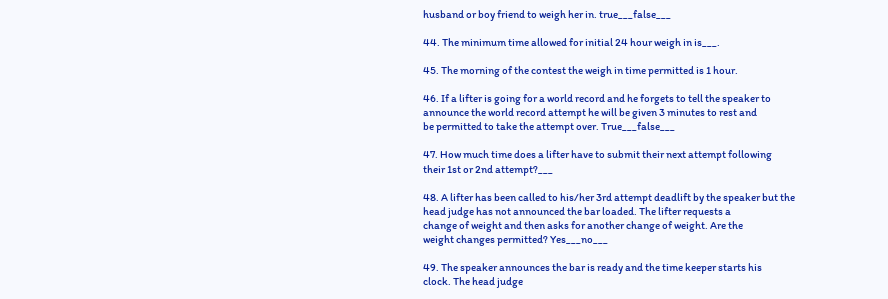husband or boy friend to weigh her in. true___false___

44. The minimum time allowed for initial 24 hour weigh in is___.

45. The morning of the contest the weigh in time permitted is 1 hour.

46. If a lifter is going for a world record and he forgets to tell the speaker to
announce the world record attempt he will be given 3 minutes to rest and
be permitted to take the attempt over. True___false___

47. How much time does a lifter have to submit their next attempt following
their 1st or 2nd attempt?___

48. A lifter has been called to his/her 3rd attempt deadlift by the speaker but the
head judge has not announced the bar loaded. The lifter requests a
change of weight and then asks for another change of weight. Are the
weight changes permitted? Yes___no___

49. The speaker announces the bar is ready and the time keeper starts his
clock. The head judge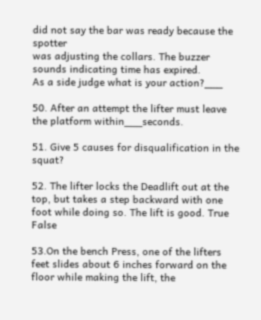did not say the bar was ready because the spotter
was adjusting the collars. The buzzer sounds indicating time has expired.
As a side judge what is your action?___

50. After an attempt the lifter must leave the platform within___seconds.

51. Give 5 causes for disqualification in the squat?

52. The lifter locks the Deadlift out at the top, but takes a step backward with one foot while doing so. The lift is good. True False

53.On the bench Press, one of the lifters feet slides about 6 inches forward on the floor while making the lift, the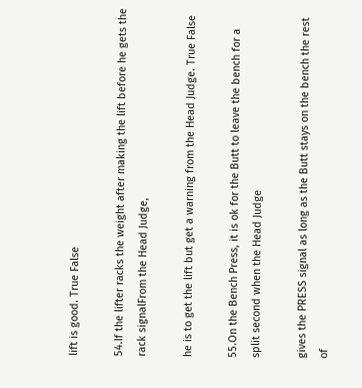lift is good. True False

54.If the lifter racks the weight after making the lift before he gets the rack signalFrom the Head Judge,

he is to get the lift but get a warning from the Head Judge. True False

55.On the Bench Press, it is ok for the Butt to leave the bench for a split second when the Head Judge

gives the PRESS signal as long as the Butt stays on the bench the rest of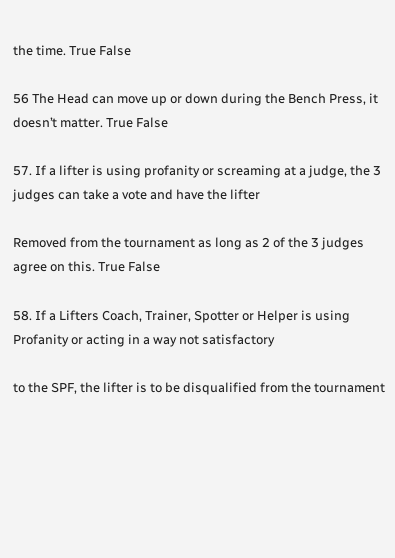the time. True False

56 The Head can move up or down during the Bench Press, it doesn’t matter. True False

57. If a lifter is using profanity or screaming at a judge, the 3 judges can take a vote and have the lifter

Removed from the tournament as long as 2 of the 3 judges agree on this. True False

58. If a Lifters Coach, Trainer, Spotter or Helper is using Profanity or acting in a way not satisfactory

to the SPF, the lifter is to be disqualified from the tournament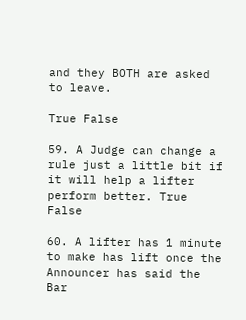and they BOTH are asked to leave.

True False

59. A Judge can change a rule just a little bit if it will help a lifter perform better. True False

60. A lifter has 1 minute to make has lift once the Announcer has said the Bar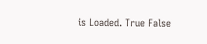is Loaded. True False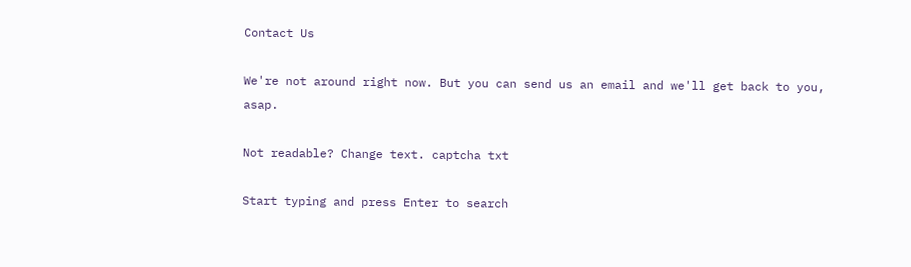Contact Us

We're not around right now. But you can send us an email and we'll get back to you, asap.

Not readable? Change text. captcha txt

Start typing and press Enter to search